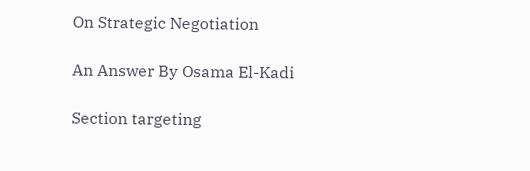On Strategic Negotiation

An Answer By Osama El-Kadi

Section targeting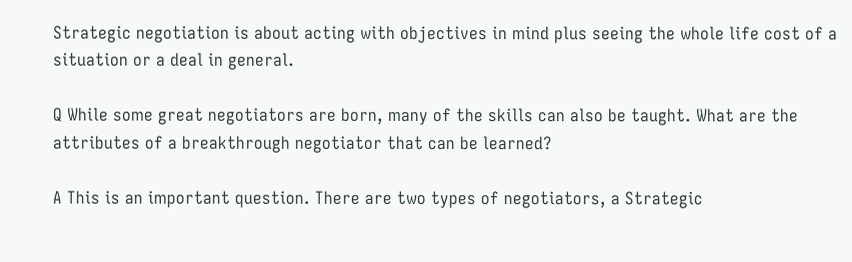Strategic negotiation is about acting with objectives in mind plus seeing the whole life cost of a situation or a deal in general.

Q While some great negotiators are born, many of the skills can also be taught. What are the attributes of a breakthrough negotiator that can be learned?

A This is an important question. There are two types of negotiators, a Strategic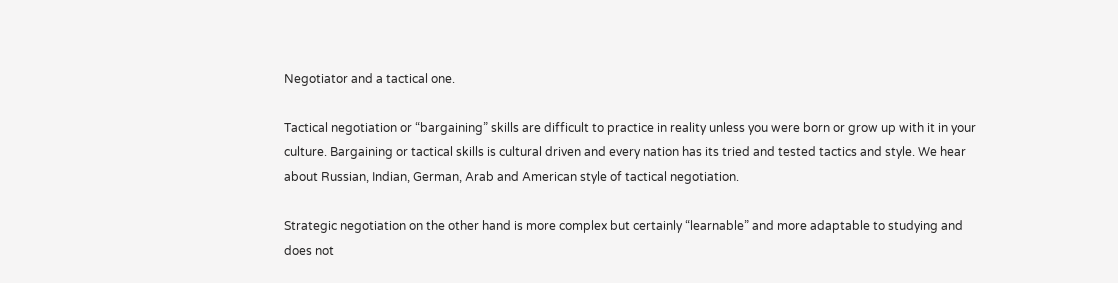Negotiator and a tactical one.

Tactical negotiation or “bargaining” skills are difficult to practice in reality unless you were born or grow up with it in your culture. Bargaining or tactical skills is cultural driven and every nation has its tried and tested tactics and style. We hear about Russian, Indian, German, Arab and American style of tactical negotiation.

Strategic negotiation on the other hand is more complex but certainly “learnable” and more adaptable to studying and does not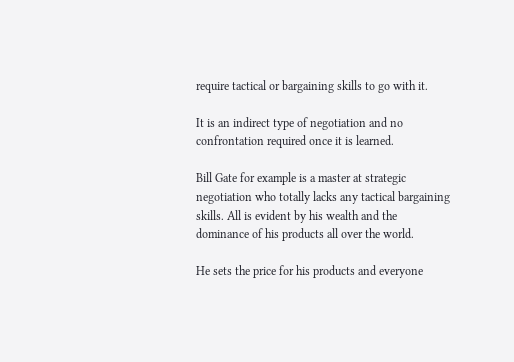require tactical or bargaining skills to go with it.

It is an indirect type of negotiation and no confrontation required once it is learned.

Bill Gate for example is a master at strategic negotiation who totally lacks any tactical bargaining skills. All is evident by his wealth and the dominance of his products all over the world.

He sets the price for his products and everyone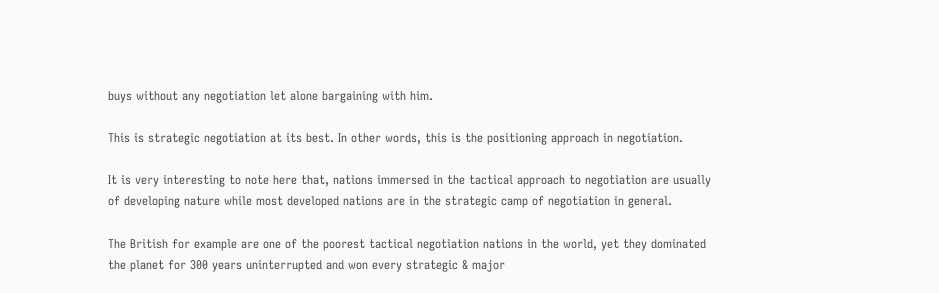buys without any negotiation let alone bargaining with him.

This is strategic negotiation at its best. In other words, this is the positioning approach in negotiation.

It is very interesting to note here that, nations immersed in the tactical approach to negotiation are usually of developing nature while most developed nations are in the strategic camp of negotiation in general.

The British for example are one of the poorest tactical negotiation nations in the world, yet they dominated the planet for 300 years uninterrupted and won every strategic & major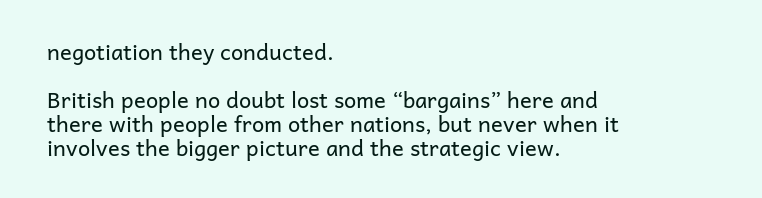negotiation they conducted.

British people no doubt lost some “bargains” here and there with people from other nations, but never when it involves the bigger picture and the strategic view.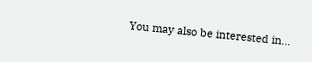You may also be interested in...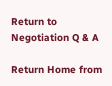Return to Negotiation Q & A

Return Home from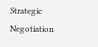Strategic Negotiation